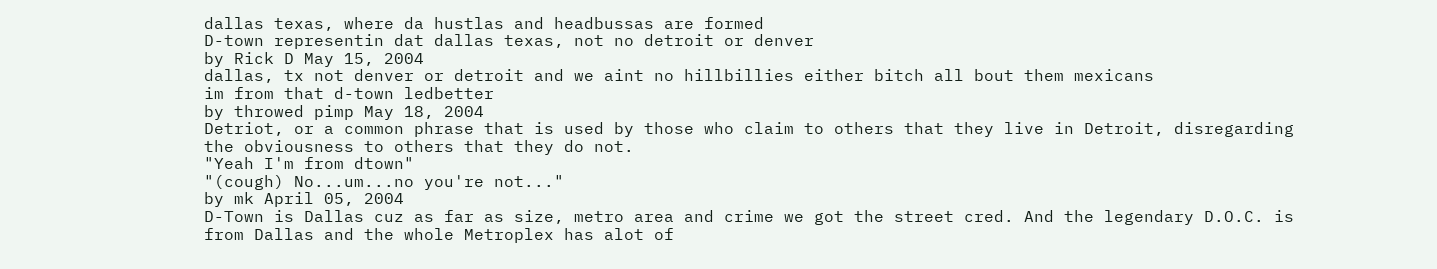dallas texas, where da hustlas and headbussas are formed
D-town representin dat dallas texas, not no detroit or denver
by Rick D May 15, 2004
dallas, tx not denver or detroit and we aint no hillbillies either bitch all bout them mexicans
im from that d-town ledbetter
by throwed pimp May 18, 2004
Detriot, or a common phrase that is used by those who claim to others that they live in Detroit, disregarding the obviousness to others that they do not.
"Yeah I'm from dtown"
"(cough) No...um...no you're not..."
by mk April 05, 2004
D-Town is Dallas cuz as far as size, metro area and crime we got the street cred. And the legendary D.O.C. is from Dallas and the whole Metroplex has alot of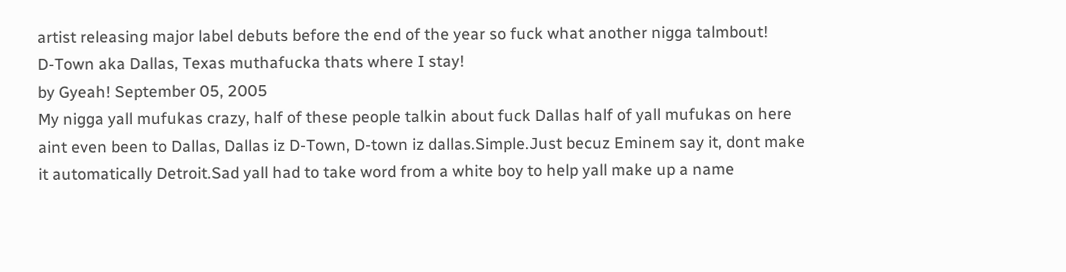artist releasing major label debuts before the end of the year so fuck what another nigga talmbout!
D-Town aka Dallas, Texas muthafucka thats where I stay!
by Gyeah! September 05, 2005
My nigga yall mufukas crazy, half of these people talkin about fuck Dallas half of yall mufukas on here aint even been to Dallas, Dallas iz D-Town, D-town iz dallas.Simple.Just becuz Eminem say it, dont make it automatically Detroit.Sad yall had to take word from a white boy to help yall make up a name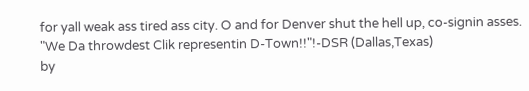for yall weak ass tired ass city. O and for Denver shut the hell up, co-signin asses.
"We Da throwdest Clik representin D-Town!!"!-DSR (Dallas,Texas)
by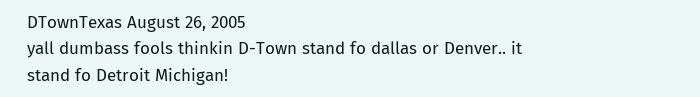DTownTexas August 26, 2005
yall dumbass fools thinkin D-Town stand fo dallas or Denver.. it stand fo Detroit Michigan!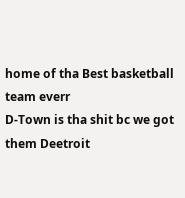home of tha Best basketball team everr
D-Town is tha shit bc we got them Deetroit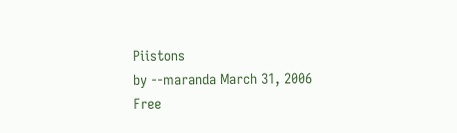Piistons
by --maranda March 31, 2006
Free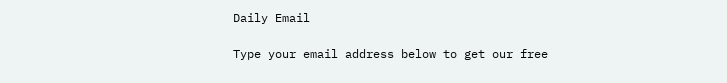Daily Email

Type your email address below to get our free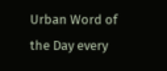Urban Word of the Day every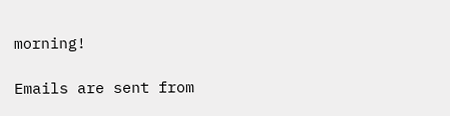morning!

Emails are sent from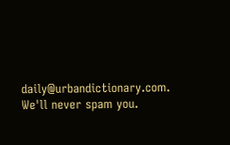daily@urbandictionary.com. We'll never spam you.